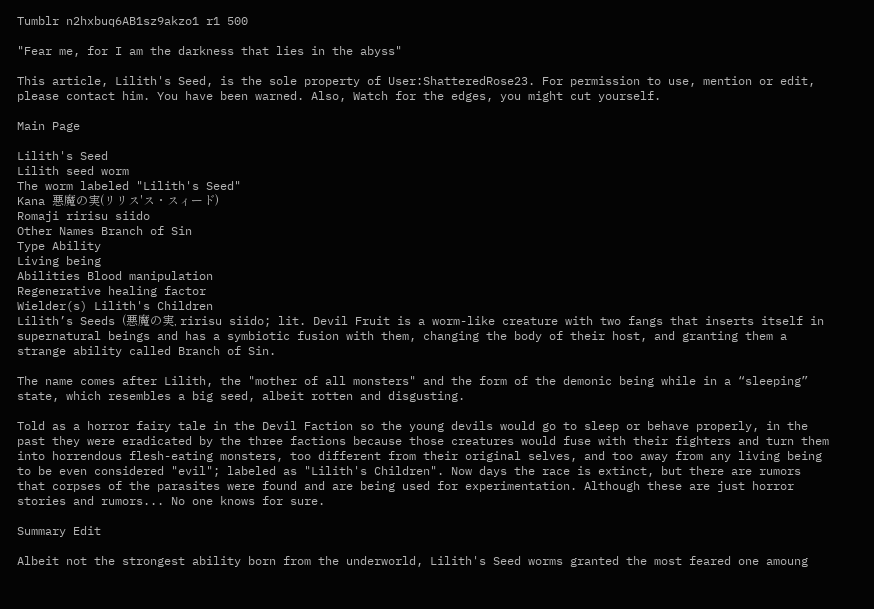Tumblr n2hxbuq6AB1sz9akzo1 r1 500

"Fear me, for I am the darkness that lies in the abyss"

This article, Lilith's Seed, is the sole property of User:ShatteredRose23. For permission to use, mention or edit, please contact him. You have been warned. Also, Watch for the edges, you might cut yourself.

Main Page

Lilith's Seed
Lilith seed worm
The worm labeled "Lilith's Seed"
Kana 悪魔の実(リリス'ス・スィード)
Romaji ririsu siido
Other Names Branch of Sin
Type Ability
Living being
Abilities Blood manipulation
Regenerative healing factor
Wielder(s) Lilith's Children
Lilith’s Seeds (悪魔の実, ririsu siido; lit. Devil Fruit is a worm-like creature with two fangs that inserts itself in supernatural beings and has a symbiotic fusion with them, changing the body of their host, and granting them a strange ability called Branch of Sin.

The name comes after Lilith, the "mother of all monsters" and the form of the demonic being while in a “sleeping” state, which resembles a big seed, albeit rotten and disgusting.

Told as a horror fairy tale in the Devil Faction so the young devils would go to sleep or behave properly, in the past they were eradicated by the three factions because those creatures would fuse with their fighters and turn them into horrendous flesh-eating monsters, too different from their original selves, and too away from any living being to be even considered "evil"; labeled as "Lilith's Children". Now days the race is extinct, but there are rumors that corpses of the parasites were found and are being used for experimentation. Although these are just horror stories and rumors... No one knows for sure.

Summary Edit

Albeit not the strongest ability born from the underworld, Lilith's Seed worms granted the most feared one amoung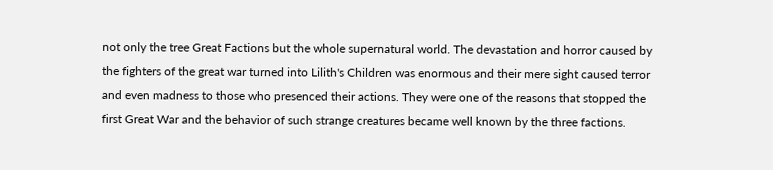not only the tree Great Factions but the whole supernatural world. The devastation and horror caused by the fighters of the great war turned into Lilith's Children was enormous and their mere sight caused terror and even madness to those who presenced their actions. They were one of the reasons that stopped the first Great War and the behavior of such strange creatures became well known by the three factions.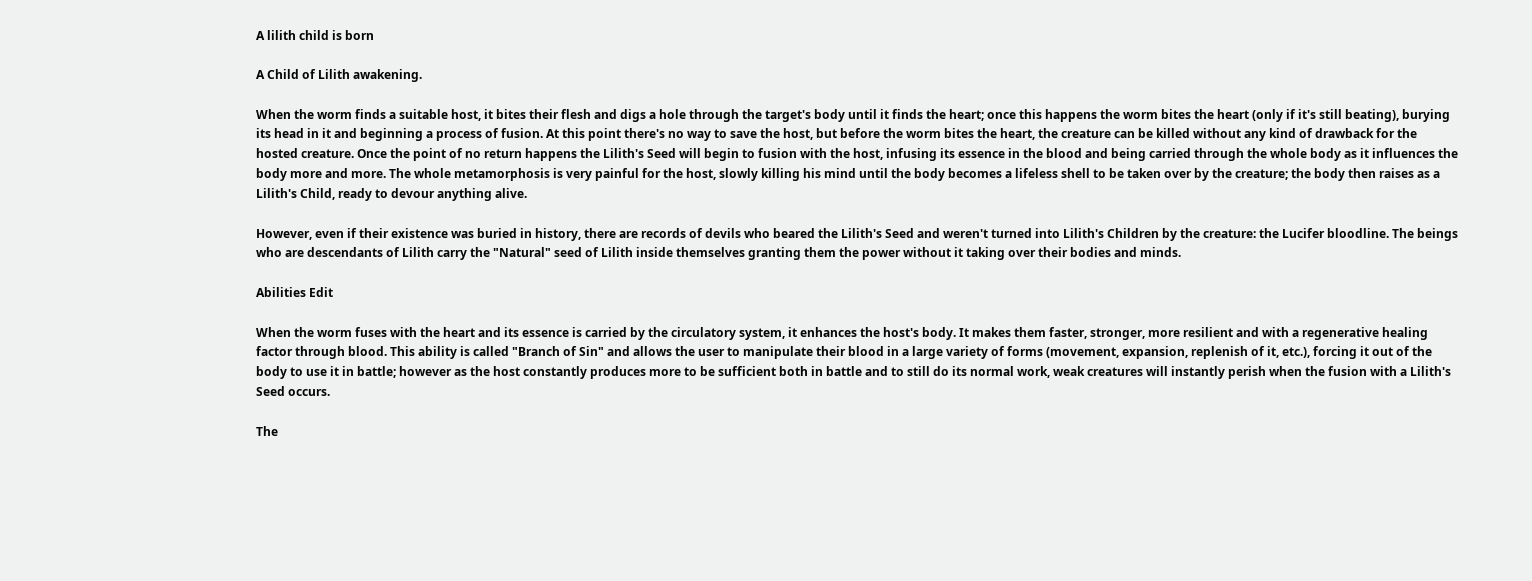A lilith child is born

A Child of Lilith awakening.

When the worm finds a suitable host, it bites their flesh and digs a hole through the target's body until it finds the heart; once this happens the worm bites the heart (only if it's still beating), burying its head in it and beginning a process of fusion. At this point there's no way to save the host, but before the worm bites the heart, the creature can be killed without any kind of drawback for the hosted creature. Once the point of no return happens the Lilith's Seed will begin to fusion with the host, infusing its essence in the blood and being carried through the whole body as it influences the body more and more. The whole metamorphosis is very painful for the host, slowly killing his mind until the body becomes a lifeless shell to be taken over by the creature; the body then raises as a Lilith's Child, ready to devour anything alive.

However, even if their existence was buried in history, there are records of devils who beared the Lilith's Seed and weren't turned into Lilith's Children by the creature: the Lucifer bloodline. The beings who are descendants of Lilith carry the "Natural" seed of Lilith inside themselves granting them the power without it taking over their bodies and minds.

Abilities Edit

When the worm fuses with the heart and its essence is carried by the circulatory system, it enhances the host's body. It makes them faster, stronger, more resilient and with a regenerative healing factor through blood. This ability is called "Branch of Sin" and allows the user to manipulate their blood in a large variety of forms (movement, expansion, replenish of it, etc.), forcing it out of the body to use it in battle; however as the host constantly produces more to be sufficient both in battle and to still do its normal work, weak creatures will instantly perish when the fusion with a Lilith's Seed occurs.

The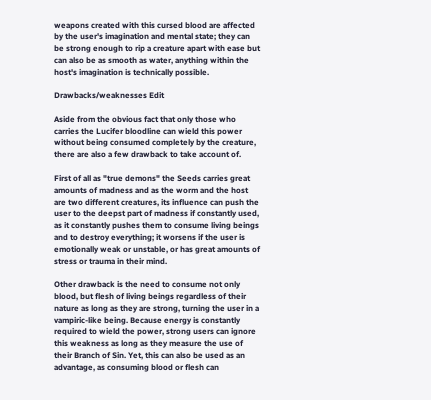weapons created with this cursed blood are affected by the user's imagination and mental state; they can be strong enough to rip a creature apart with ease but can also be as smooth as water, anything within the host's imagination is technically possible.

Drawbacks/weaknesses Edit

Aside from the obvious fact that only those who carries the Lucifer bloodline can wield this power without being consumed completely by the creature, there are also a few drawback to take account of.

First of all as "true demons" the Seeds carries great amounts of madness and as the worm and the host are two different creatures, its influence can push the user to the deepst part of madness if constantly used, as it constantly pushes them to consume living beings and to destroy everything; it worsens if the user is emotionally weak or unstable, or has great amounts of stress or trauma in their mind.

Other drawback is the need to consume not only blood, but flesh of living beings regardless of their nature as long as they are strong, turning the user in a vampiric-like being. Because energy is constantly required to wield the power, strong users can ignore this weakness as long as they measure the use of their Branch of Sin. Yet, this can also be used as an advantage, as consuming blood or flesh can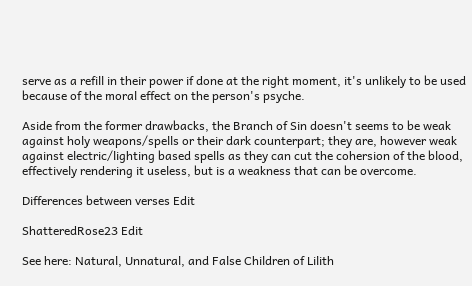serve as a refill in their power if done at the right moment, it's unlikely to be used because of the moral effect on the person's psyche.

Aside from the former drawbacks, the Branch of Sin doesn't seems to be weak against holy weapons/spells or their dark counterpart; they are, however weak against electric/lighting based spells as they can cut the cohersion of the blood, effectively rendering it useless, but is a weakness that can be overcome.

Differences between verses Edit

ShatteredRose23 Edit

See here: Natural, Unnatural, and False Children of Lilith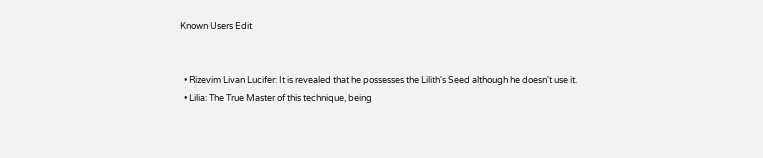Known Users Edit


  • Rizevim Livan Lucifer: It is revealed that he possesses the Lilith's Seed although he doesn't use it.
  • Lilia: The True Master of this technique, being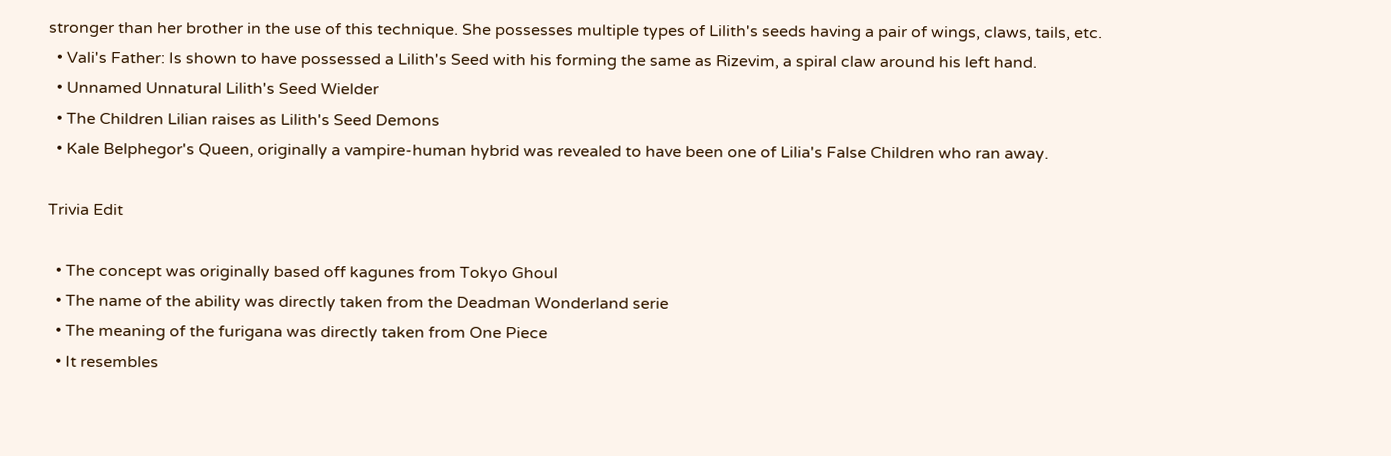stronger than her brother in the use of this technique. She possesses multiple types of Lilith's seeds having a pair of wings, claws, tails, etc.
  • Vali's Father: Is shown to have possessed a Lilith's Seed with his forming the same as Rizevim, a spiral claw around his left hand.
  • Unnamed Unnatural Lilith's Seed Wielder
  • The Children Lilian raises as Lilith's Seed Demons
  • Kale Belphegor's Queen, originally a vampire-human hybrid was revealed to have been one of Lilia's False Children who ran away.

Trivia Edit

  • The concept was originally based off kagunes from Tokyo Ghoul
  • The name of the ability was directly taken from the Deadman Wonderland serie
  • The meaning of the furigana was directly taken from One Piece
  • It resembles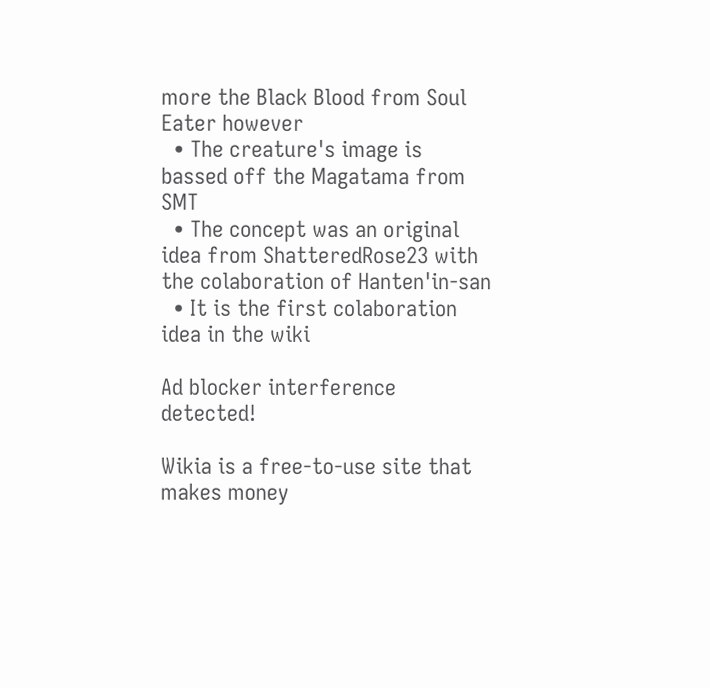more the Black Blood from Soul Eater however
  • The creature's image is bassed off the Magatama from SMT
  • The concept was an original idea from ShatteredRose23 with the colaboration of Hanten'in-san
  • It is the first colaboration idea in the wiki

Ad blocker interference detected!

Wikia is a free-to-use site that makes money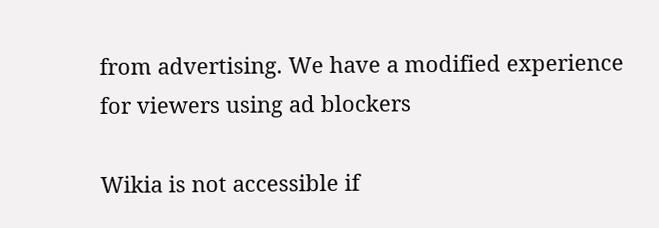from advertising. We have a modified experience for viewers using ad blockers

Wikia is not accessible if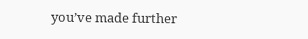you’ve made further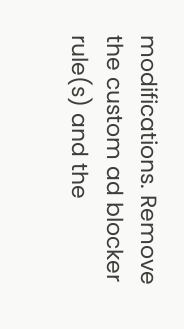modifications. Remove the custom ad blocker rule(s) and the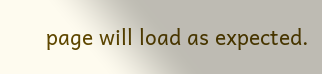page will load as expected.